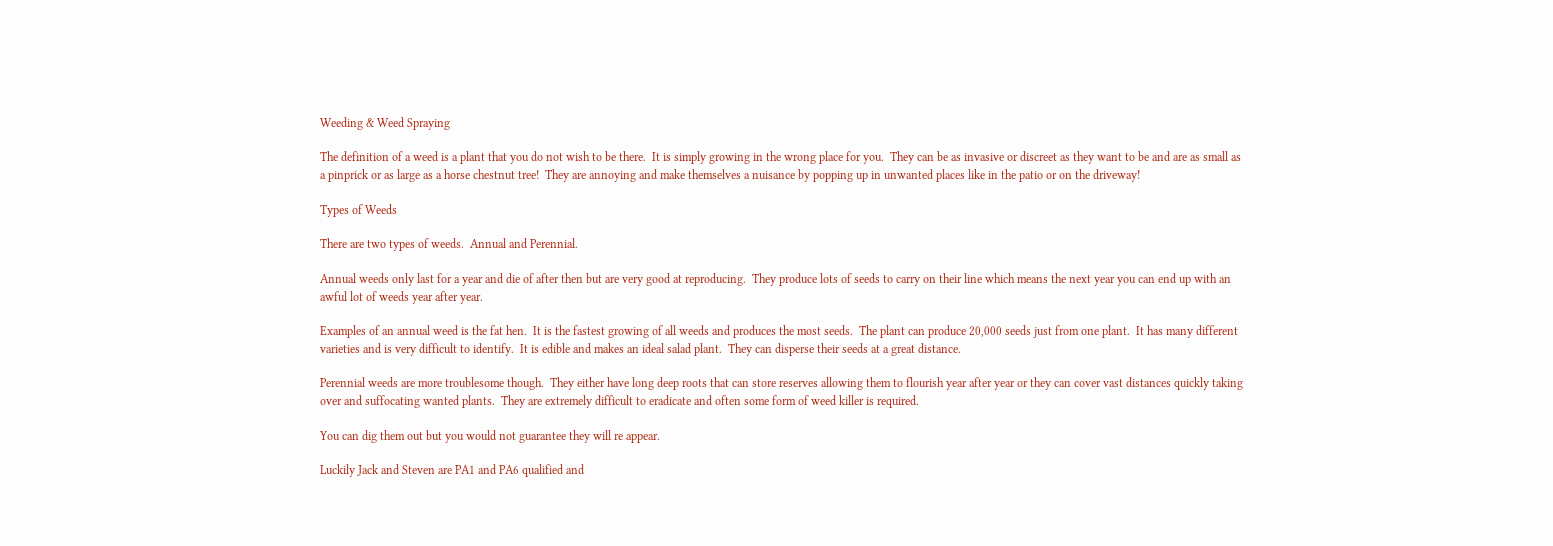Weeding & Weed Spraying

The definition of a weed is a plant that you do not wish to be there.  It is simply growing in the wrong place for you.  They can be as invasive or discreet as they want to be and are as small as a pinprick or as large as a horse chestnut tree!  They are annoying and make themselves a nuisance by popping up in unwanted places like in the patio or on the driveway!

Types of Weeds

There are two types of weeds.  Annual and Perennial.

Annual weeds only last for a year and die of after then but are very good at reproducing.  They produce lots of seeds to carry on their line which means the next year you can end up with an awful lot of weeds year after year.

Examples of an annual weed is the fat hen.  It is the fastest growing of all weeds and produces the most seeds.  The plant can produce 20,000 seeds just from one plant.  It has many different varieties and is very difficult to identify.  It is edible and makes an ideal salad plant.  They can disperse their seeds at a great distance.

Perennial weeds are more troublesome though.  They either have long deep roots that can store reserves allowing them to flourish year after year or they can cover vast distances quickly taking over and suffocating wanted plants.  They are extremely difficult to eradicate and often some form of weed killer is required.

You can dig them out but you would not guarantee they will re appear.

Luckily Jack and Steven are PA1 and PA6 qualified and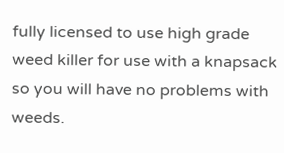fully licensed to use high grade weed killer for use with a knapsack so you will have no problems with weeds.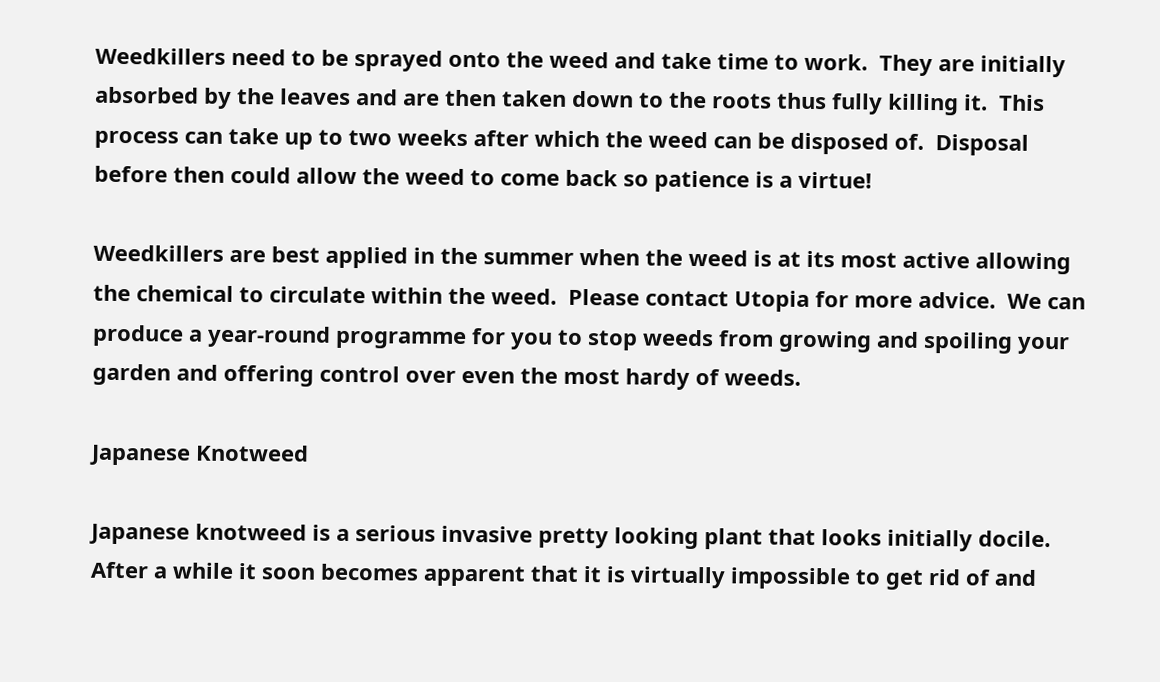Weedkillers need to be sprayed onto the weed and take time to work.  They are initially absorbed by the leaves and are then taken down to the roots thus fully killing it.  This process can take up to two weeks after which the weed can be disposed of.  Disposal before then could allow the weed to come back so patience is a virtue!

Weedkillers are best applied in the summer when the weed is at its most active allowing the chemical to circulate within the weed.  Please contact Utopia for more advice.  We can produce a year-round programme for you to stop weeds from growing and spoiling your garden and offering control over even the most hardy of weeds.

Japanese Knotweed

Japanese knotweed is a serious invasive pretty looking plant that looks initially docile.  After a while it soon becomes apparent that it is virtually impossible to get rid of and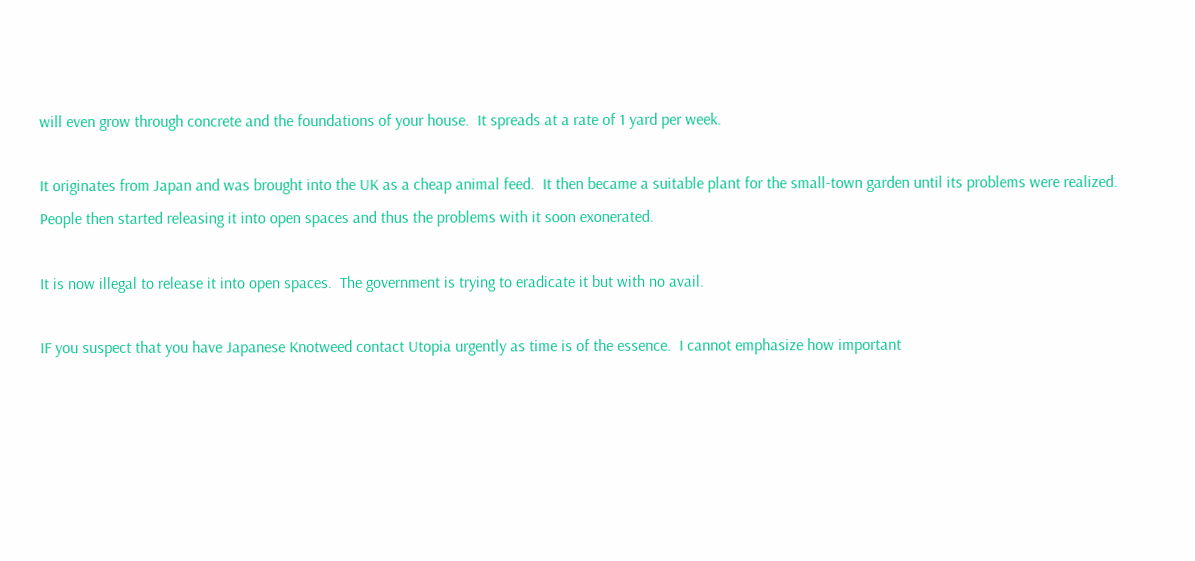will even grow through concrete and the foundations of your house.  It spreads at a rate of 1 yard per week.

It originates from Japan and was brought into the UK as a cheap animal feed.  It then became a suitable plant for the small-town garden until its problems were realized.  People then started releasing it into open spaces and thus the problems with it soon exonerated.

It is now illegal to release it into open spaces.  The government is trying to eradicate it but with no avail.

IF you suspect that you have Japanese Knotweed contact Utopia urgently as time is of the essence.  I cannot emphasize how important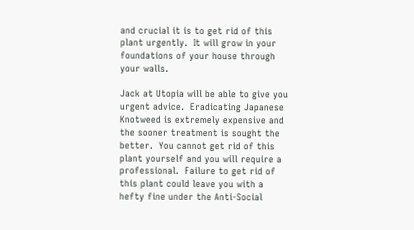and crucial it is to get rid of this plant urgently.  It will grow in your foundations of your house through your walls.

Jack at Utopia will be able to give you urgent advice.  Eradicating Japanese Knotweed is extremely expensive and the sooner treatment is sought the better.  You cannot get rid of this plant yourself and you will require a professional.  Failure to get rid of this plant could leave you with a hefty fine under the Anti-Social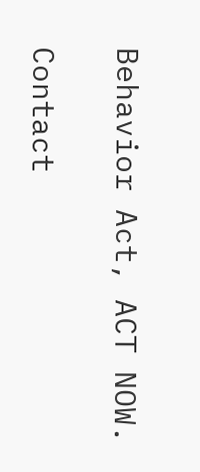Behavior Act, ACT NOW.

Contact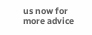us now for more advice